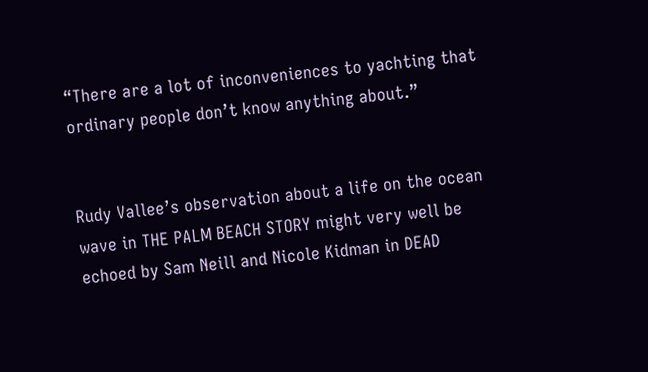“There are a lot of inconveniences to yachting that ordinary people don’t know anything about.”


Rudy Vallee’s observation about a life on the ocean wave in THE PALM BEACH STORY might very well be echoed by Sam Neill and Nicole Kidman in DEAD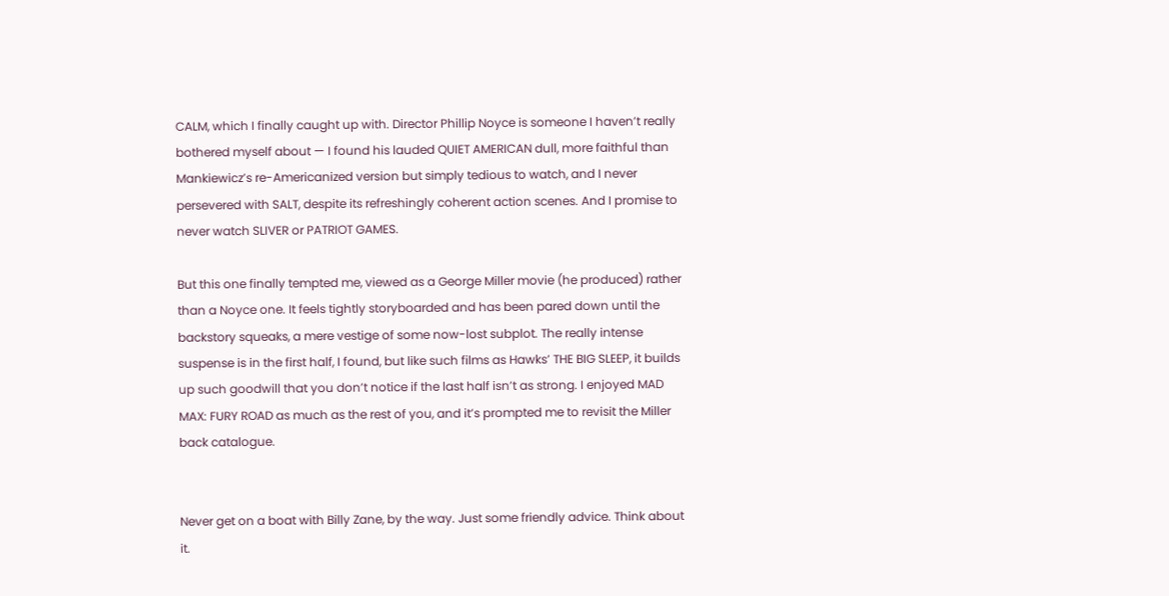CALM, which I finally caught up with. Director Phillip Noyce is someone I haven’t really bothered myself about — I found his lauded QUIET AMERICAN dull, more faithful than Mankiewicz’s re-Americanized version but simply tedious to watch, and I never persevered with SALT, despite its refreshingly coherent action scenes. And I promise to never watch SLIVER or PATRIOT GAMES.

But this one finally tempted me, viewed as a George Miller movie (he produced) rather than a Noyce one. It feels tightly storyboarded and has been pared down until the backstory squeaks, a mere vestige of some now-lost subplot. The really intense suspense is in the first half, I found, but like such films as Hawks’ THE BIG SLEEP, it builds up such goodwill that you don’t notice if the last half isn’t as strong. I enjoyed MAD MAX: FURY ROAD as much as the rest of you, and it’s prompted me to revisit the Miller back catalogue.


Never get on a boat with Billy Zane, by the way. Just some friendly advice. Think about it.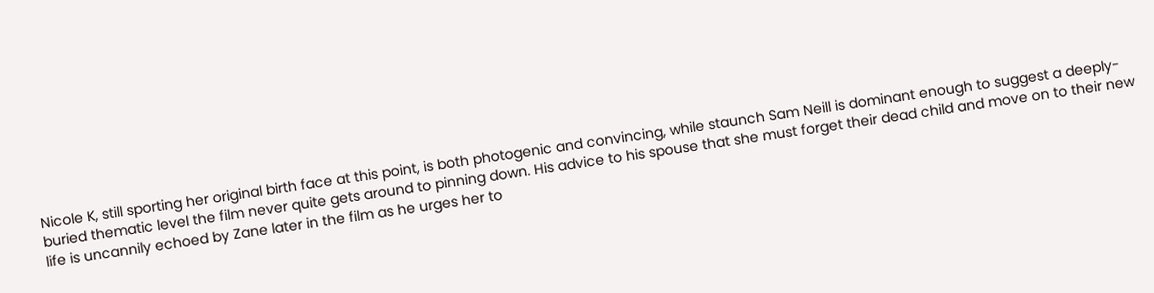Nicole K, still sporting her original birth face at this point, is both photogenic and convincing, while staunch Sam Neill is dominant enough to suggest a deeply-buried thematic level the film never quite gets around to pinning down. His advice to his spouse that she must forget their dead child and move on to their new life is uncannily echoed by Zane later in the film as he urges her to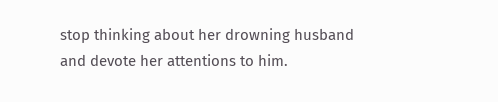stop thinking about her drowning husband and devote her attentions to him.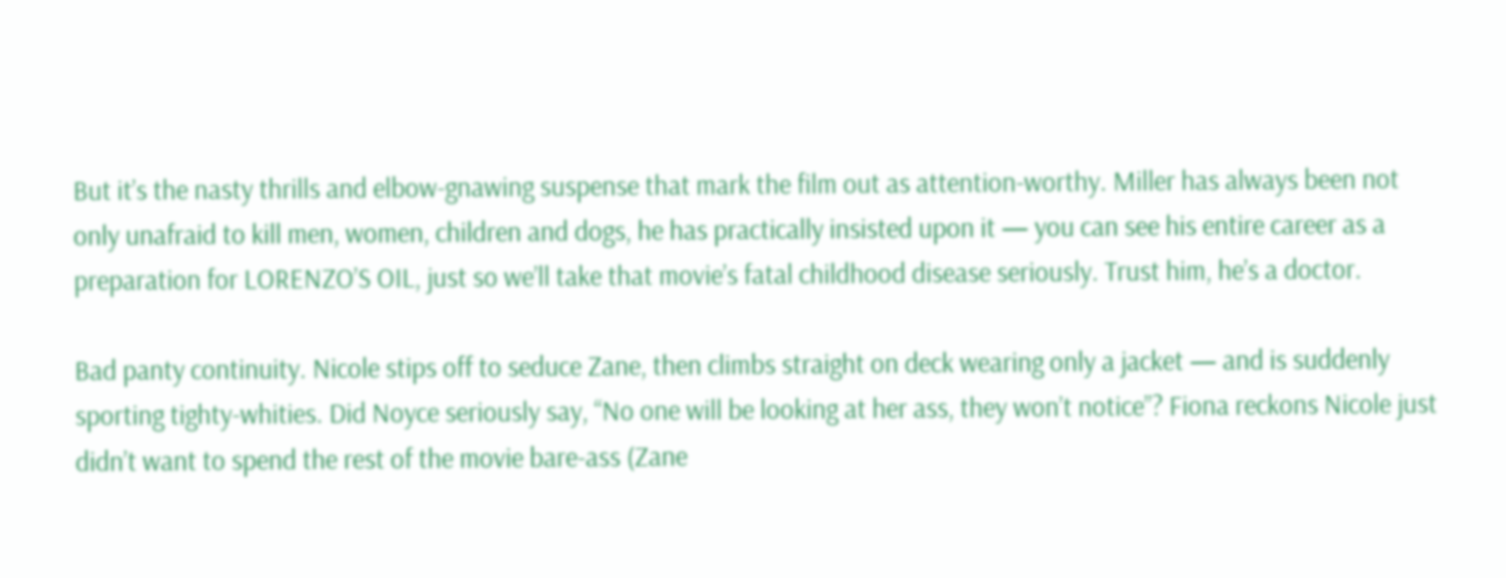But it’s the nasty thrills and elbow-gnawing suspense that mark the film out as attention-worthy. Miller has always been not only unafraid to kill men, women, children and dogs, he has practically insisted upon it — you can see his entire career as a preparation for LORENZO’S OIL, just so we’ll take that movie’s fatal childhood disease seriously. Trust him, he’s a doctor.

Bad panty continuity. Nicole stips off to seduce Zane, then climbs straight on deck wearing only a jacket — and is suddenly sporting tighty-whities. Did Noyce seriously say, “No one will be looking at her ass, they won’t notice”? Fiona reckons Nicole just didn’t want to spend the rest of the movie bare-ass (Zane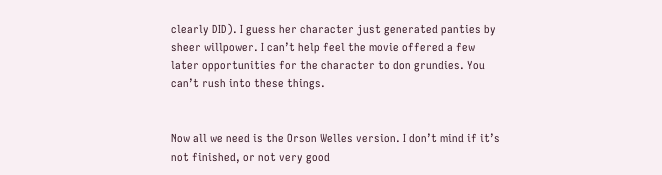clearly DID). I guess her character just generated panties by sheer willpower. I can’t help feel the movie offered a few later opportunities for the character to don grundies. You can’t rush into these things.


Now all we need is the Orson Welles version. I don’t mind if it’s not finished, or not very good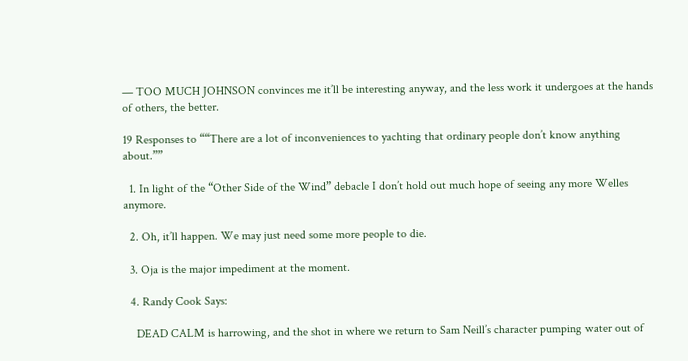— TOO MUCH JOHNSON convinces me it’ll be interesting anyway, and the less work it undergoes at the hands of others, the better.

19 Responses to ““There are a lot of inconveniences to yachting that ordinary people don’t know anything about.””

  1. In light of the “Other Side of the Wind” debacle I don’t hold out much hope of seeing any more Welles anymore.

  2. Oh, it’ll happen. We may just need some more people to die.

  3. Oja is the major impediment at the moment.

  4. Randy Cook Says:

    DEAD CALM is harrowing, and the shot in where we return to Sam Neill’s character pumping water out of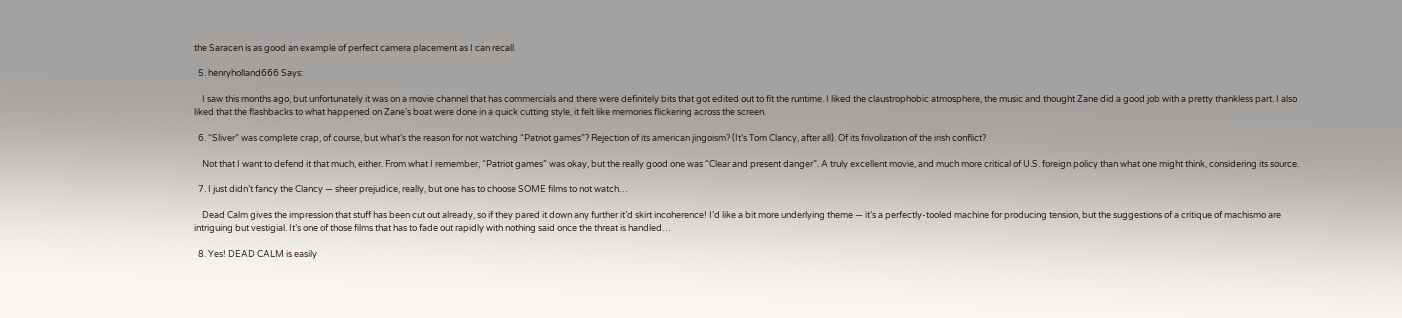the Saracen is as good an example of perfect camera placement as I can recall.

  5. henryholland666 Says:

    I saw this months ago, but unfortunately it was on a movie channel that has commercials and there were definitely bits that got edited out to fit the runtime. I liked the claustrophobic atmosphere, the music and thought Zane did a good job with a pretty thankless part. I also liked that the flashbacks to what happened on Zane’s boat were done in a quick cutting style, it felt like memories flickering across the screen.

  6. “Sliver” was complete crap, of course, but what’s the reason for not watching “Patriot games”? Rejection of its american jingoism? (It’s Tom Clancy, after all). Of its frivolization of the irish conflict?

    Not that I want to defend it that much, either. From what I remember, “Patriot games” was okay, but the really good one was “Clear and present danger”. A truly excellent movie, and much more critical of U.S. foreign policy than what one might think, considering its source.

  7. I just didn’t fancy the Clancy — sheer prejudice, really, but one has to choose SOME films to not watch…

    Dead Calm gives the impression that stuff has been cut out already, so if they pared it down any further it’d skirt incoherence! I’d like a bit more underlying theme — it’s a perfectly-tooled machine for producing tension, but the suggestions of a critique of machismo are intriguing but vestigial. It’s one of those films that has to fade out rapidly with nothing said once the threat is handled…

  8. Yes! DEAD CALM is easily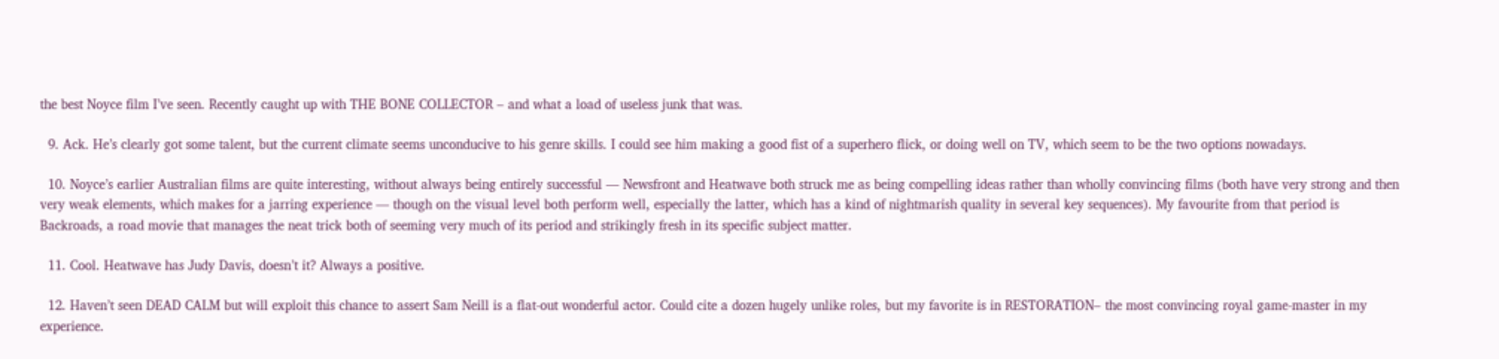the best Noyce film I’ve seen. Recently caught up with THE BONE COLLECTOR – and what a load of useless junk that was.

  9. Ack. He’s clearly got some talent, but the current climate seems unconducive to his genre skills. I could see him making a good fist of a superhero flick, or doing well on TV, which seem to be the two options nowadays.

  10. Noyce’s earlier Australian films are quite interesting, without always being entirely successful — Newsfront and Heatwave both struck me as being compelling ideas rather than wholly convincing films (both have very strong and then very weak elements, which makes for a jarring experience — though on the visual level both perform well, especially the latter, which has a kind of nightmarish quality in several key sequences). My favourite from that period is Backroads, a road movie that manages the neat trick both of seeming very much of its period and strikingly fresh in its specific subject matter.

  11. Cool. Heatwave has Judy Davis, doesn’t it? Always a positive.

  12. Haven’t seen DEAD CALM but will exploit this chance to assert Sam Neill is a flat-out wonderful actor. Could cite a dozen hugely unlike roles, but my favorite is in RESTORATION– the most convincing royal game-master in my experience.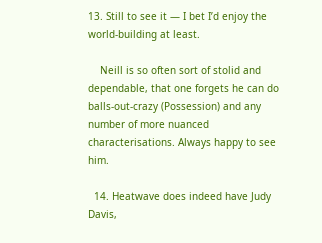13. Still to see it — I bet I’d enjoy the world-building at least.

    Neill is so often sort of stolid and dependable, that one forgets he can do balls-out-crazy (Possession) and any number of more nuanced characterisations. Always happy to see him.

  14. Heatwave does indeed have Judy Davis,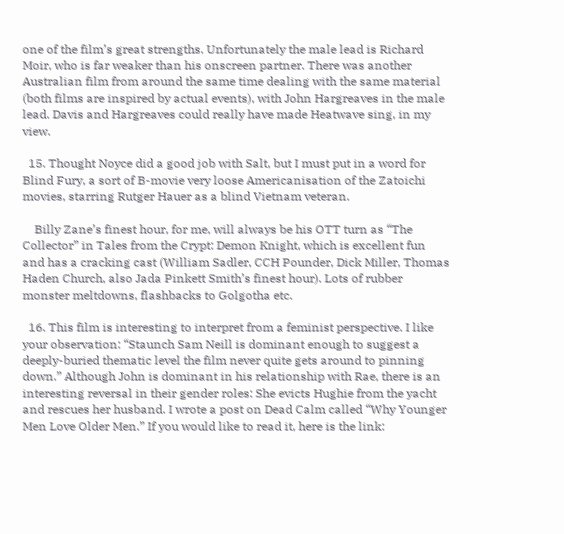one of the film’s great strengths. Unfortunately the male lead is Richard Moir, who is far weaker than his onscreen partner. There was another Australian film from around the same time dealing with the same material (both films are inspired by actual events), with John Hargreaves in the male lead. Davis and Hargreaves could really have made Heatwave sing, in my view.

  15. Thought Noyce did a good job with Salt, but I must put in a word for Blind Fury, a sort of B-movie very loose Americanisation of the Zatoichi movies, starring Rutger Hauer as a blind Vietnam veteran.

    Billy Zane’s finest hour, for me, will always be his OTT turn as “The Collector” in Tales from the Crypt: Demon Knight, which is excellent fun and has a cracking cast (William Sadler, CCH Pounder, Dick Miller, Thomas Haden Church, also Jada Pinkett Smith’s finest hour). Lots of rubber monster meltdowns, flashbacks to Golgotha etc.

  16. This film is interesting to interpret from a feminist perspective. I like your observation: “Staunch Sam Neill is dominant enough to suggest a deeply-buried thematic level the film never quite gets around to pinning down.” Although John is dominant in his relationship with Rae, there is an interesting reversal in their gender roles: She evicts Hughie from the yacht and rescues her husband. I wrote a post on Dead Calm called “Why Younger Men Love Older Men.” If you would like to read it, here is the link: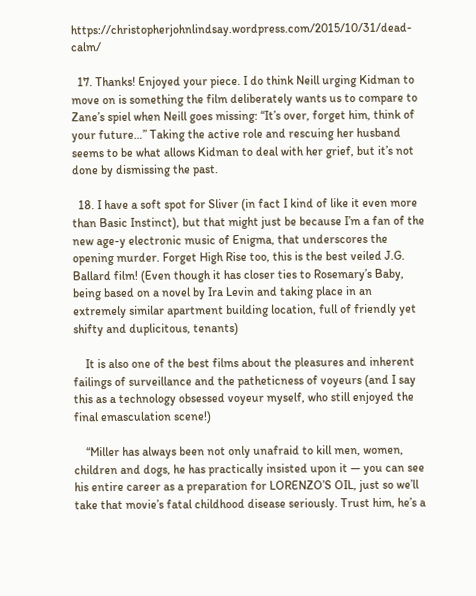https://christopherjohnlindsay.wordpress.com/2015/10/31/dead-calm/

  17. Thanks! Enjoyed your piece. I do think Neill urging Kidman to move on is something the film deliberately wants us to compare to Zane’s spiel when Neill goes missing: “It’s over, forget him, think of your future…” Taking the active role and rescuing her husband seems to be what allows Kidman to deal with her grief, but it’s not done by dismissing the past.

  18. I have a soft spot for Sliver (in fact I kind of like it even more than Basic Instinct), but that might just be because I’m a fan of the new age-y electronic music of Enigma, that underscores the opening murder. Forget High Rise too, this is the best veiled J.G. Ballard film! (Even though it has closer ties to Rosemary’s Baby, being based on a novel by Ira Levin and taking place in an extremely similar apartment building location, full of friendly yet shifty and duplicitous, tenants)

    It is also one of the best films about the pleasures and inherent failings of surveillance and the patheticness of voyeurs (and I say this as a technology obsessed voyeur myself, who still enjoyed the final emasculation scene!)

    “Miller has always been not only unafraid to kill men, women, children and dogs, he has practically insisted upon it — you can see his entire career as a preparation for LORENZO’S OIL, just so we’ll take that movie’s fatal childhood disease seriously. Trust him, he’s a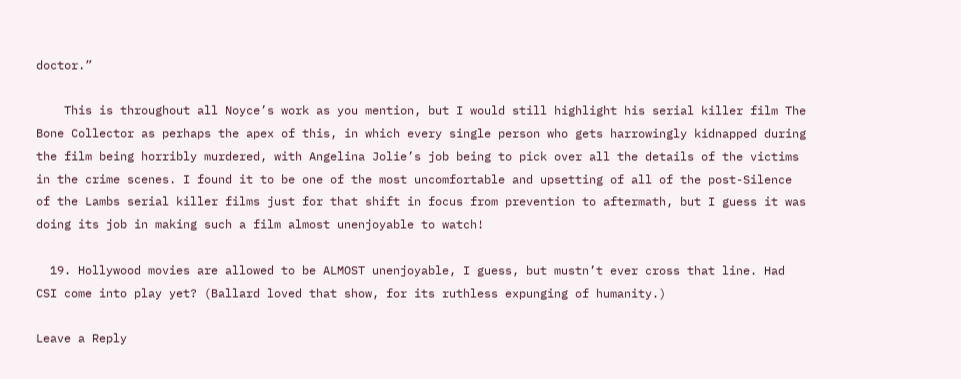doctor.”

    This is throughout all Noyce’s work as you mention, but I would still highlight his serial killer film The Bone Collector as perhaps the apex of this, in which every single person who gets harrowingly kidnapped during the film being horribly murdered, with Angelina Jolie’s job being to pick over all the details of the victims in the crime scenes. I found it to be one of the most uncomfortable and upsetting of all of the post-Silence of the Lambs serial killer films just for that shift in focus from prevention to aftermath, but I guess it was doing its job in making such a film almost unenjoyable to watch!

  19. Hollywood movies are allowed to be ALMOST unenjoyable, I guess, but mustn’t ever cross that line. Had CSI come into play yet? (Ballard loved that show, for its ruthless expunging of humanity.)

Leave a Reply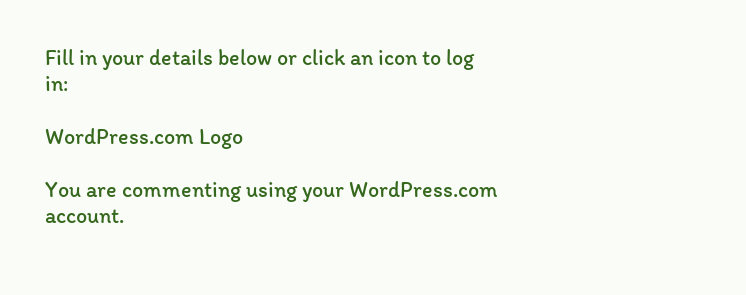Fill in your details below or click an icon to log in:

WordPress.com Logo

You are commenting using your WordPress.com account.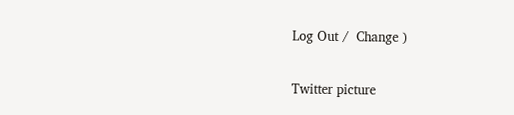Log Out /  Change )

Twitter picture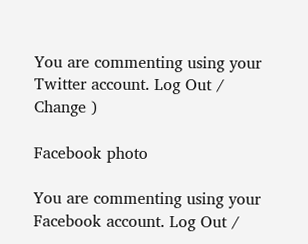You are commenting using your Twitter account. Log Out /  Change )

Facebook photo

You are commenting using your Facebook account. Log Out /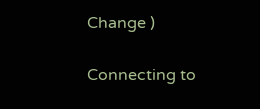Change )

Connecting to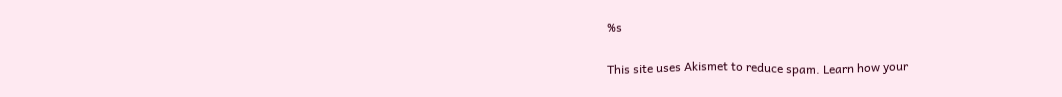%s

This site uses Akismet to reduce spam. Learn how your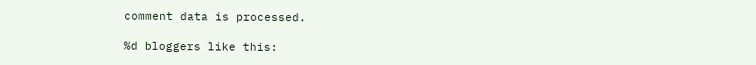comment data is processed.

%d bloggers like this: